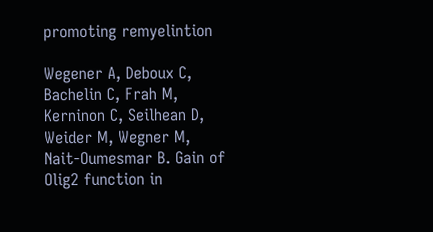promoting remyelintion

Wegener A, Deboux C, Bachelin C, Frah M, Kerninon C, Seilhean D, Weider M, Wegner M, Nait-Oumesmar B. Gain of Olig2 function in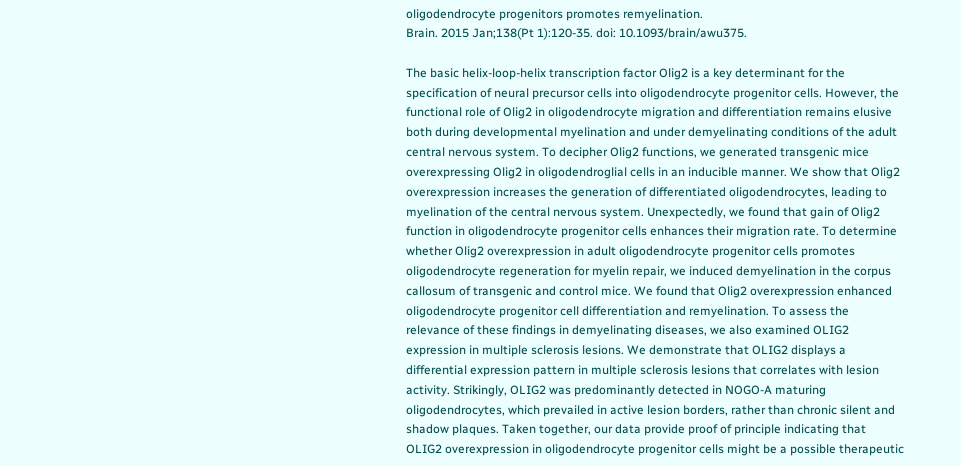oligodendrocyte progenitors promotes remyelination.
Brain. 2015 Jan;138(Pt 1):120-35. doi: 10.1093/brain/awu375.

The basic helix-loop-helix transcription factor Olig2 is a key determinant for the specification of neural precursor cells into oligodendrocyte progenitor cells. However, the functional role of Olig2 in oligodendrocyte migration and differentiation remains elusive both during developmental myelination and under demyelinating conditions of the adult central nervous system. To decipher Olig2 functions, we generated transgenic mice overexpressing Olig2 in oligodendroglial cells in an inducible manner. We show that Olig2 overexpression increases the generation of differentiated oligodendrocytes, leading to myelination of the central nervous system. Unexpectedly, we found that gain of Olig2 function in oligodendrocyte progenitor cells enhances their migration rate. To determine whether Olig2 overexpression in adult oligodendrocyte progenitor cells promotes oligodendrocyte regeneration for myelin repair, we induced demyelination in the corpus callosum of transgenic and control mice. We found that Olig2 overexpression enhanced oligodendrocyte progenitor cell differentiation and remyelination. To assess the relevance of these findings in demyelinating diseases, we also examined OLIG2 expression in multiple sclerosis lesions. We demonstrate that OLIG2 displays a differential expression pattern in multiple sclerosis lesions that correlates with lesion activity. Strikingly, OLIG2 was predominantly detected in NOGO-A maturing oligodendrocytes, which prevailed in active lesion borders, rather than chronic silent and shadow plaques. Taken together, our data provide proof of principle indicating that OLIG2 overexpression in oligodendrocyte progenitor cells might be a possible therapeutic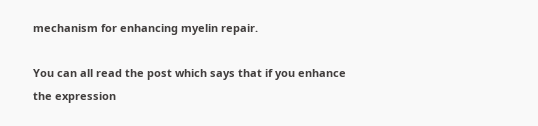mechanism for enhancing myelin repair.

You can all read the post which says that if you enhance the expression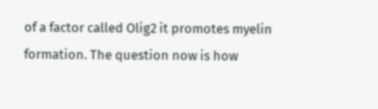of a factor called Olig2 it promotes myelin  formation. The question now is how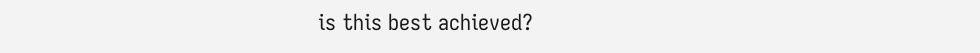is this best achieved?